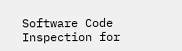Software Code Inspection for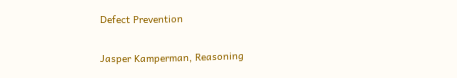Defect Prevention

Jasper Kamperman, Reasoning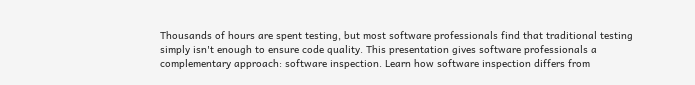Thousands of hours are spent testing, but most software professionals find that traditional testing simply isn't enough to ensure code quality. This presentation gives software professionals a complementary approach: software inspection. Learn how software inspection differs from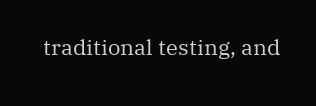traditional testing, and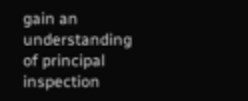gain an understanding of principal inspection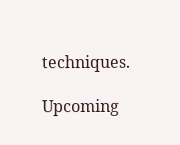techniques.

Upcoming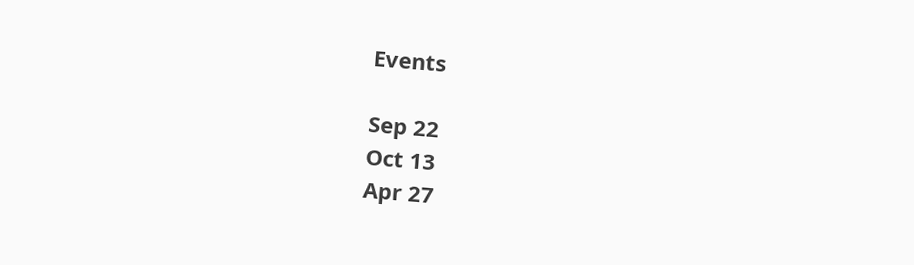Events

Sep 22
Oct 13
Apr 27